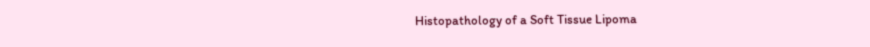Histopathology of a Soft Tissue Lipoma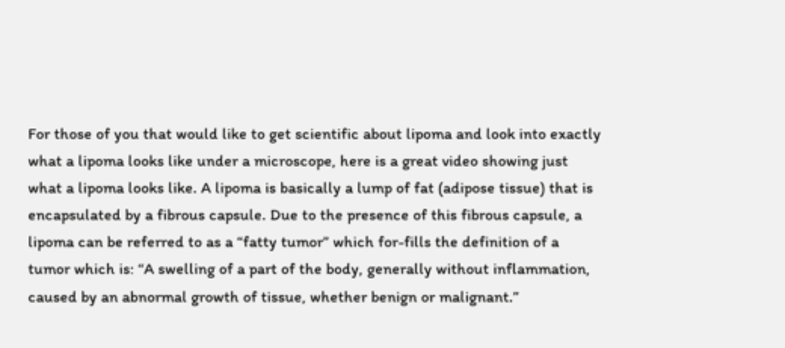For those of you that would like to get scientific about lipoma and look into exactly what a lipoma looks like under a microscope, here is a great video showing just what a lipoma looks like. A lipoma is basically a lump of fat (adipose tissue) that is encapsulated by a fibrous capsule. Due to the presence of this fibrous capsule, a lipoma can be referred to as a “fatty tumor” which for-fills the definition of a tumor which is: “A swelling of a part of the body, generally without inflammation, caused by an abnormal growth of tissue, whether benign or malignant.”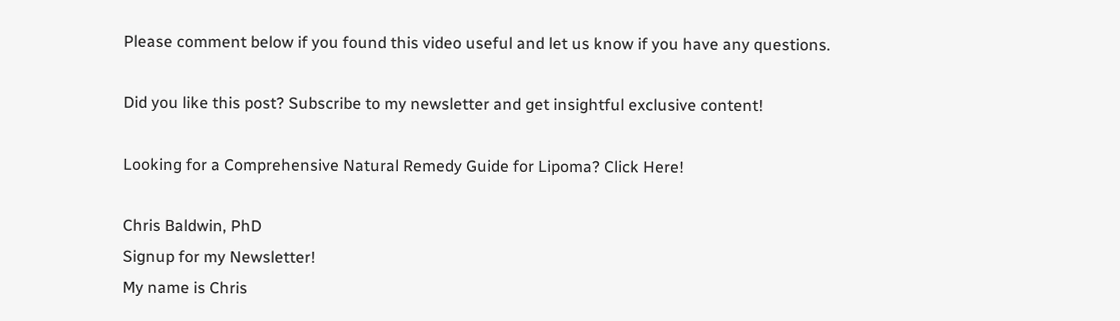Please comment below if you found this video useful and let us know if you have any questions.

Did you like this post? Subscribe to my newsletter and get insightful exclusive content!

Looking for a Comprehensive Natural Remedy Guide for Lipoma? Click Here!

Chris Baldwin, PhD
Signup for my Newsletter!
My name is Chris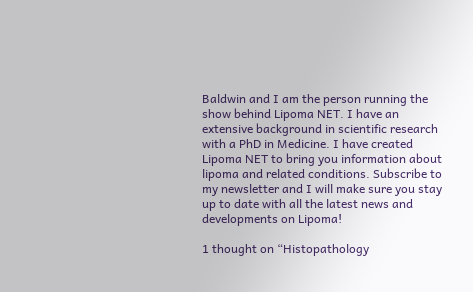Baldwin and I am the person running the show behind Lipoma NET. I have an extensive background in scientific research with a PhD in Medicine. I have created Lipoma NET to bring you information about lipoma and related conditions. Subscribe to my newsletter and I will make sure you stay up to date with all the latest news and developments on Lipoma!

1 thought on “Histopathology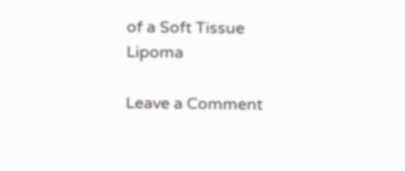of a Soft Tissue Lipoma

Leave a Comment